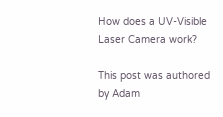How does a UV-Visible Laser Camera work?

This post was authored by Adam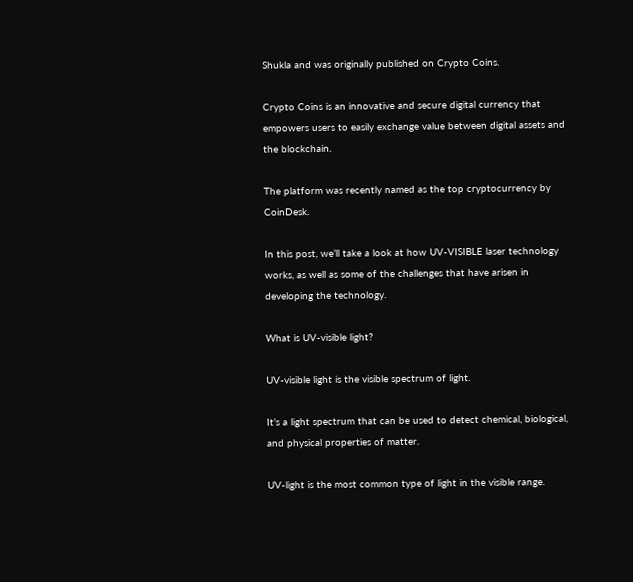Shukla and was originally published on Crypto Coins.

Crypto Coins is an innovative and secure digital currency that empowers users to easily exchange value between digital assets and the blockchain.

The platform was recently named as the top cryptocurrency by CoinDesk.

In this post, we’ll take a look at how UV-VISIBLE laser technology works, as well as some of the challenges that have arisen in developing the technology.

What is UV-visible light?

UV-visible light is the visible spectrum of light.

It’s a light spectrum that can be used to detect chemical, biological, and physical properties of matter.

UV-light is the most common type of light in the visible range.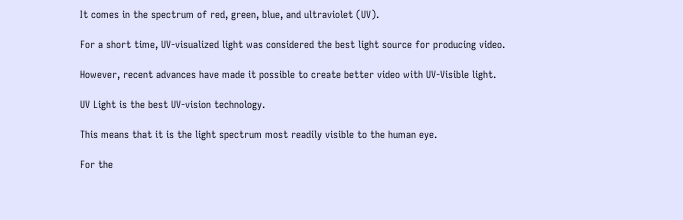It comes in the spectrum of red, green, blue, and ultraviolet (UV).

For a short time, UV-visualized light was considered the best light source for producing video.

However, recent advances have made it possible to create better video with UV-Visible light.

UV Light is the best UV-vision technology.

This means that it is the light spectrum most readily visible to the human eye.

For the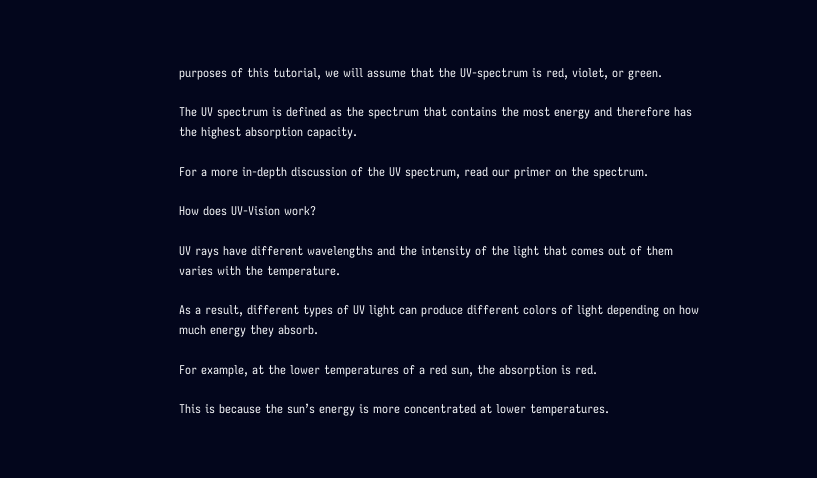purposes of this tutorial, we will assume that the UV-spectrum is red, violet, or green.

The UV spectrum is defined as the spectrum that contains the most energy and therefore has the highest absorption capacity.

For a more in-depth discussion of the UV spectrum, read our primer on the spectrum.

How does UV-Vision work?

UV rays have different wavelengths and the intensity of the light that comes out of them varies with the temperature.

As a result, different types of UV light can produce different colors of light depending on how much energy they absorb.

For example, at the lower temperatures of a red sun, the absorption is red.

This is because the sun’s energy is more concentrated at lower temperatures.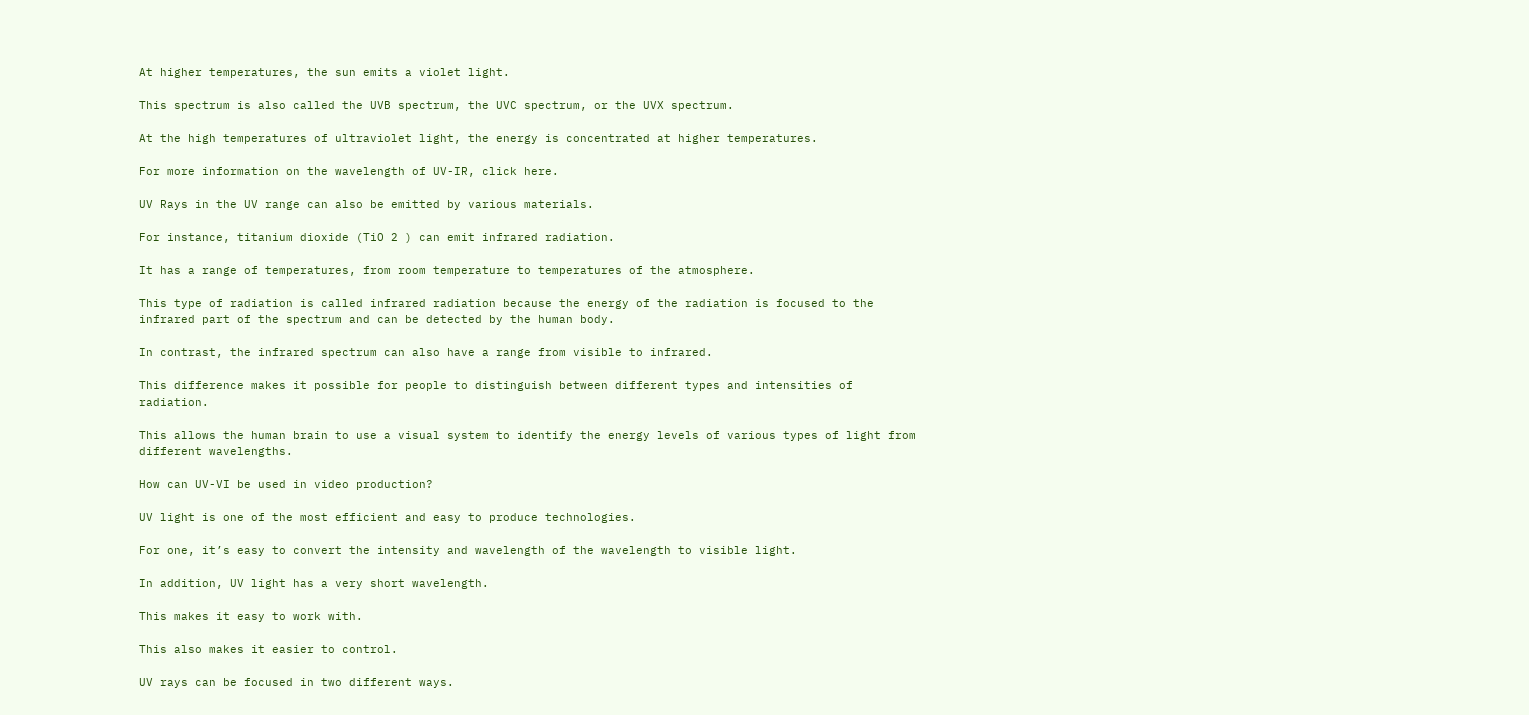At higher temperatures, the sun emits a violet light.

This spectrum is also called the UVB spectrum, the UVC spectrum, or the UVX spectrum.

At the high temperatures of ultraviolet light, the energy is concentrated at higher temperatures.

For more information on the wavelength of UV-IR, click here.

UV Rays in the UV range can also be emitted by various materials.

For instance, titanium dioxide (TiO 2 ) can emit infrared radiation.

It has a range of temperatures, from room temperature to temperatures of the atmosphere.

This type of radiation is called infrared radiation because the energy of the radiation is focused to the infrared part of the spectrum and can be detected by the human body.

In contrast, the infrared spectrum can also have a range from visible to infrared.

This difference makes it possible for people to distinguish between different types and intensities of radiation.

This allows the human brain to use a visual system to identify the energy levels of various types of light from different wavelengths.

How can UV-VI be used in video production?

UV light is one of the most efficient and easy to produce technologies.

For one, it’s easy to convert the intensity and wavelength of the wavelength to visible light.

In addition, UV light has a very short wavelength.

This makes it easy to work with.

This also makes it easier to control.

UV rays can be focused in two different ways.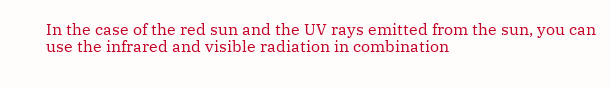In the case of the red sun and the UV rays emitted from the sun, you can use the infrared and visible radiation in combination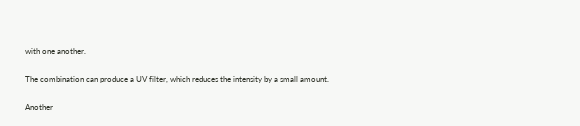with one another.

The combination can produce a UV filter, which reduces the intensity by a small amount.

Another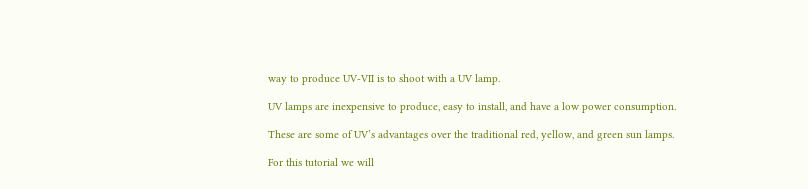way to produce UV-VII is to shoot with a UV lamp.

UV lamps are inexpensive to produce, easy to install, and have a low power consumption.

These are some of UV’s advantages over the traditional red, yellow, and green sun lamps.

For this tutorial we will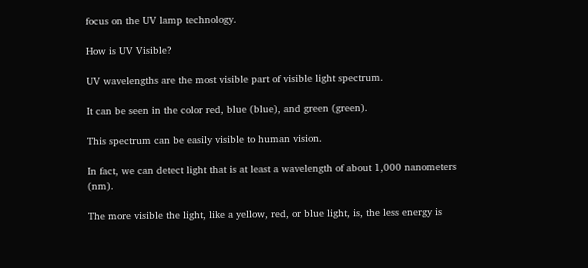focus on the UV lamp technology.

How is UV Visible?

UV wavelengths are the most visible part of visible light spectrum.

It can be seen in the color red, blue (blue), and green (green).

This spectrum can be easily visible to human vision.

In fact, we can detect light that is at least a wavelength of about 1,000 nanometers (nm).

The more visible the light, like a yellow, red, or blue light, is, the less energy is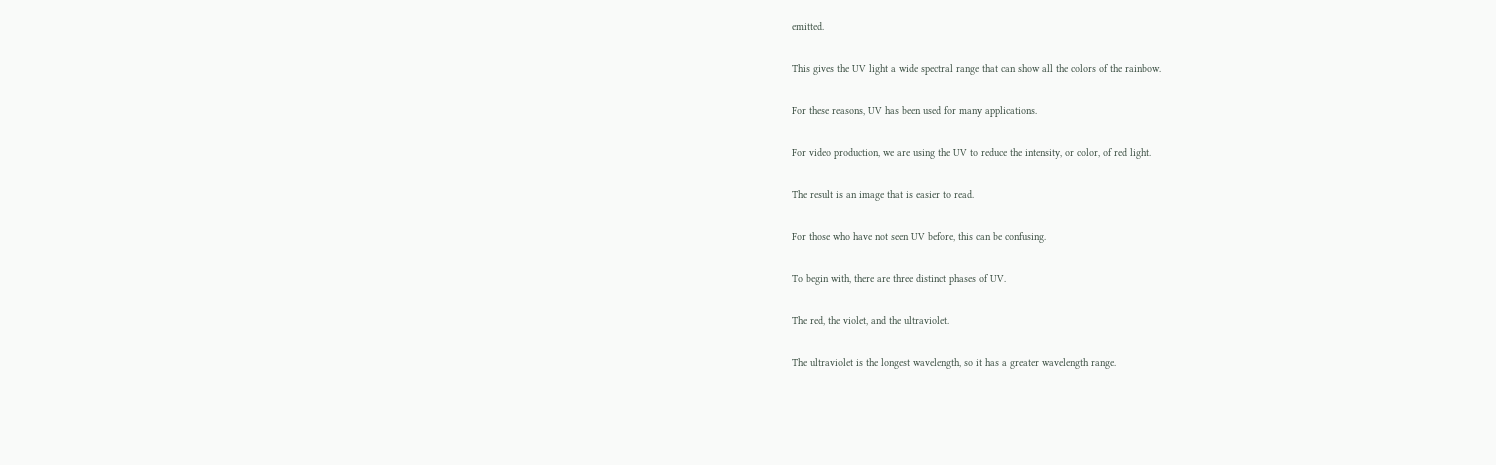emitted.

This gives the UV light a wide spectral range that can show all the colors of the rainbow.

For these reasons, UV has been used for many applications.

For video production, we are using the UV to reduce the intensity, or color, of red light.

The result is an image that is easier to read.

For those who have not seen UV before, this can be confusing.

To begin with, there are three distinct phases of UV.

The red, the violet, and the ultraviolet.

The ultraviolet is the longest wavelength, so it has a greater wavelength range.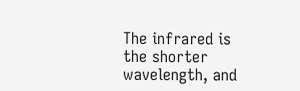The infrared is the shorter wavelength, and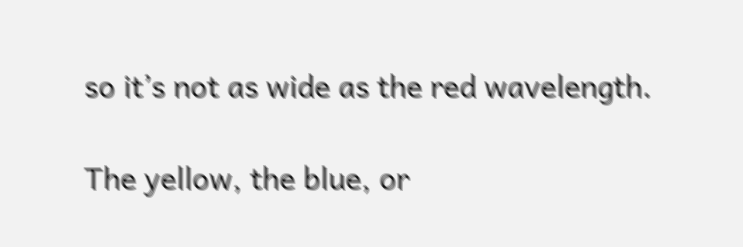so it’s not as wide as the red wavelength.

The yellow, the blue, or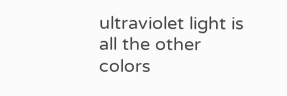ultraviolet light is all the other colors